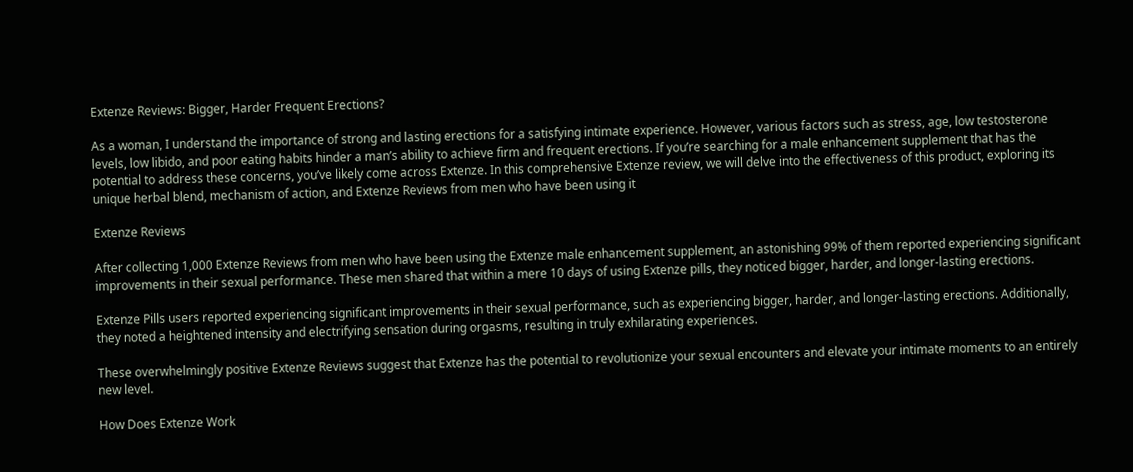Extenze Reviews: Bigger, Harder Frequent Erections?

As a woman, I understand the importance of strong and lasting erections for a satisfying intimate experience. However, various factors such as stress, age, low testosterone levels, low libido, and poor eating habits hinder a man’s ability to achieve firm and frequent erections. If you’re searching for a male enhancement supplement that has the potential to address these concerns, you’ve likely come across Extenze. In this comprehensive Extenze review, we will delve into the effectiveness of this product, exploring its unique herbal blend, mechanism of action, and Extenze Reviews from men who have been using it

Extenze Reviews

After collecting 1,000 Extenze Reviews from men who have been using the Extenze male enhancement supplement, an astonishing 99% of them reported experiencing significant improvements in their sexual performance. These men shared that within a mere 10 days of using Extenze pills, they noticed bigger, harder, and longer-lasting erections.

Extenze Pills users reported experiencing significant improvements in their sexual performance, such as experiencing bigger, harder, and longer-lasting erections. Additionally, they noted a heightened intensity and electrifying sensation during orgasms, resulting in truly exhilarating experiences.

These overwhelmingly positive Extenze Reviews suggest that Extenze has the potential to revolutionize your sexual encounters and elevate your intimate moments to an entirely new level.

How Does Extenze Work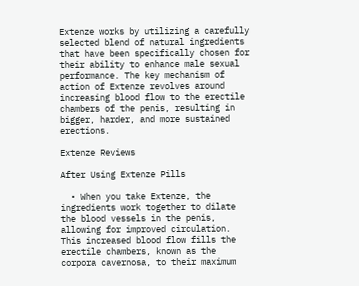Extenze works by utilizing a carefully selected blend of natural ingredients that have been specifically chosen for their ability to enhance male sexual performance. The key mechanism of action of Extenze revolves around increasing blood flow to the erectile chambers of the penis, resulting in bigger, harder, and more sustained erections.

Extenze Reviews

After Using Extenze Pills

  • When you take Extenze, the ingredients work together to dilate the blood vessels in the penis, allowing for improved circulation. This increased blood flow fills the erectile chambers, known as the corpora cavernosa, to their maximum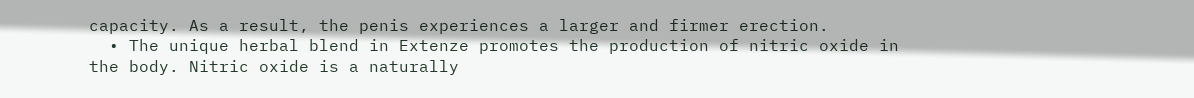capacity. As a result, the penis experiences a larger and firmer erection.
  • The unique herbal blend in Extenze promotes the production of nitric oxide in the body. Nitric oxide is a naturally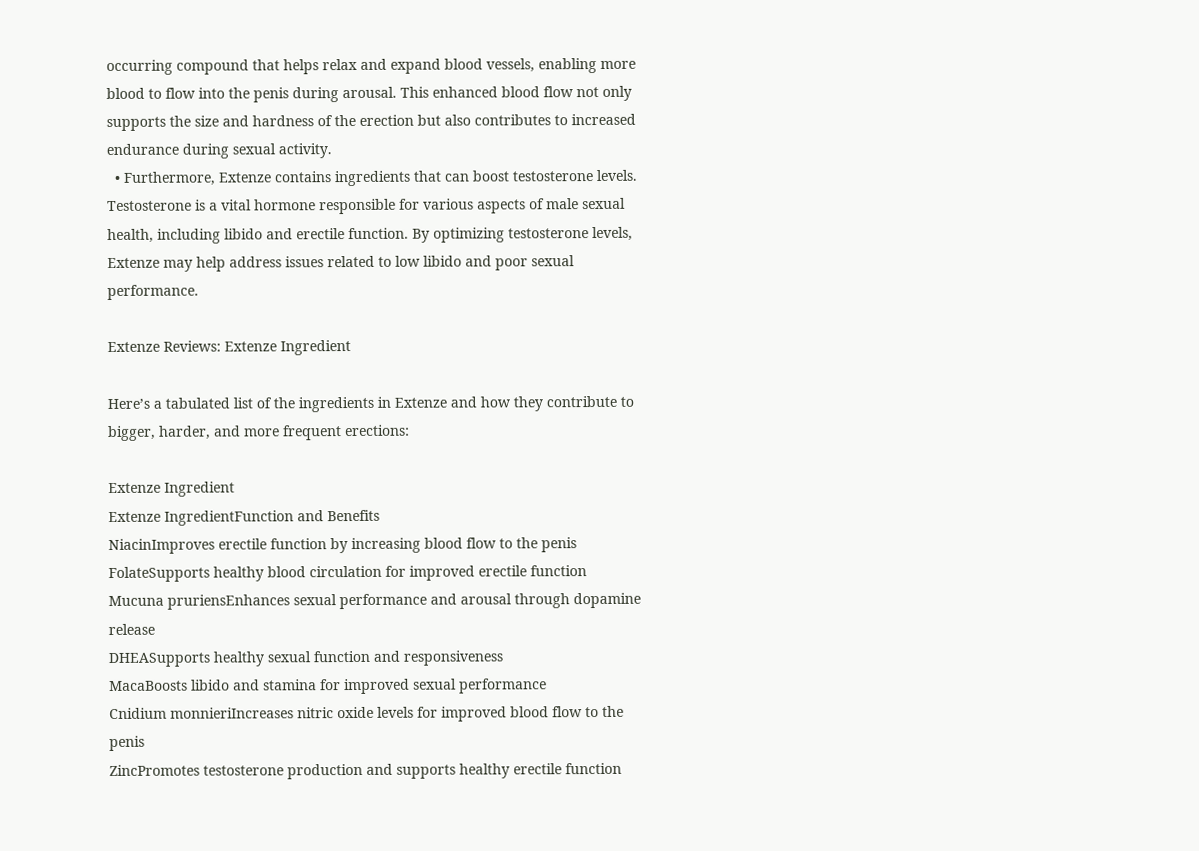occurring compound that helps relax and expand blood vessels, enabling more blood to flow into the penis during arousal. This enhanced blood flow not only supports the size and hardness of the erection but also contributes to increased endurance during sexual activity.
  • Furthermore, Extenze contains ingredients that can boost testosterone levels. Testosterone is a vital hormone responsible for various aspects of male sexual health, including libido and erectile function. By optimizing testosterone levels, Extenze may help address issues related to low libido and poor sexual performance.

Extenze Reviews: Extenze Ingredient

Here’s a tabulated list of the ingredients in Extenze and how they contribute to bigger, harder, and more frequent erections:

Extenze Ingredient
Extenze IngredientFunction and Benefits
NiacinImproves erectile function by increasing blood flow to the penis
FolateSupports healthy blood circulation for improved erectile function
Mucuna pruriensEnhances sexual performance and arousal through dopamine release
DHEASupports healthy sexual function and responsiveness
MacaBoosts libido and stamina for improved sexual performance
Cnidium monnieriIncreases nitric oxide levels for improved blood flow to the penis
ZincPromotes testosterone production and supports healthy erectile function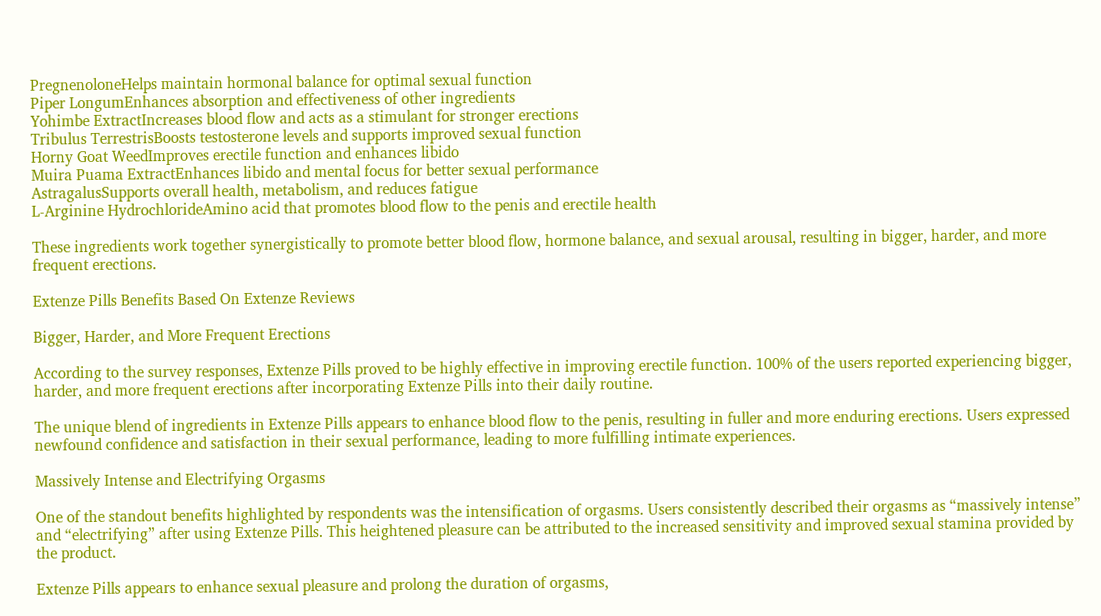PregnenoloneHelps maintain hormonal balance for optimal sexual function
Piper LongumEnhances absorption and effectiveness of other ingredients
Yohimbe ExtractIncreases blood flow and acts as a stimulant for stronger erections
Tribulus TerrestrisBoosts testosterone levels and supports improved sexual function
Horny Goat WeedImproves erectile function and enhances libido
Muira Puama ExtractEnhances libido and mental focus for better sexual performance
AstragalusSupports overall health, metabolism, and reduces fatigue
L-Arginine HydrochlorideAmino acid that promotes blood flow to the penis and erectile health

These ingredients work together synergistically to promote better blood flow, hormone balance, and sexual arousal, resulting in bigger, harder, and more frequent erections.

Extenze Pills Benefits Based On Extenze Reviews

Bigger, Harder, and More Frequent Erections

According to the survey responses, Extenze Pills proved to be highly effective in improving erectile function. 100% of the users reported experiencing bigger, harder, and more frequent erections after incorporating Extenze Pills into their daily routine.

The unique blend of ingredients in Extenze Pills appears to enhance blood flow to the penis, resulting in fuller and more enduring erections. Users expressed newfound confidence and satisfaction in their sexual performance, leading to more fulfilling intimate experiences.

Massively Intense and Electrifying Orgasms

One of the standout benefits highlighted by respondents was the intensification of orgasms. Users consistently described their orgasms as “massively intense” and “electrifying” after using Extenze Pills. This heightened pleasure can be attributed to the increased sensitivity and improved sexual stamina provided by the product.

Extenze Pills appears to enhance sexual pleasure and prolong the duration of orgasms,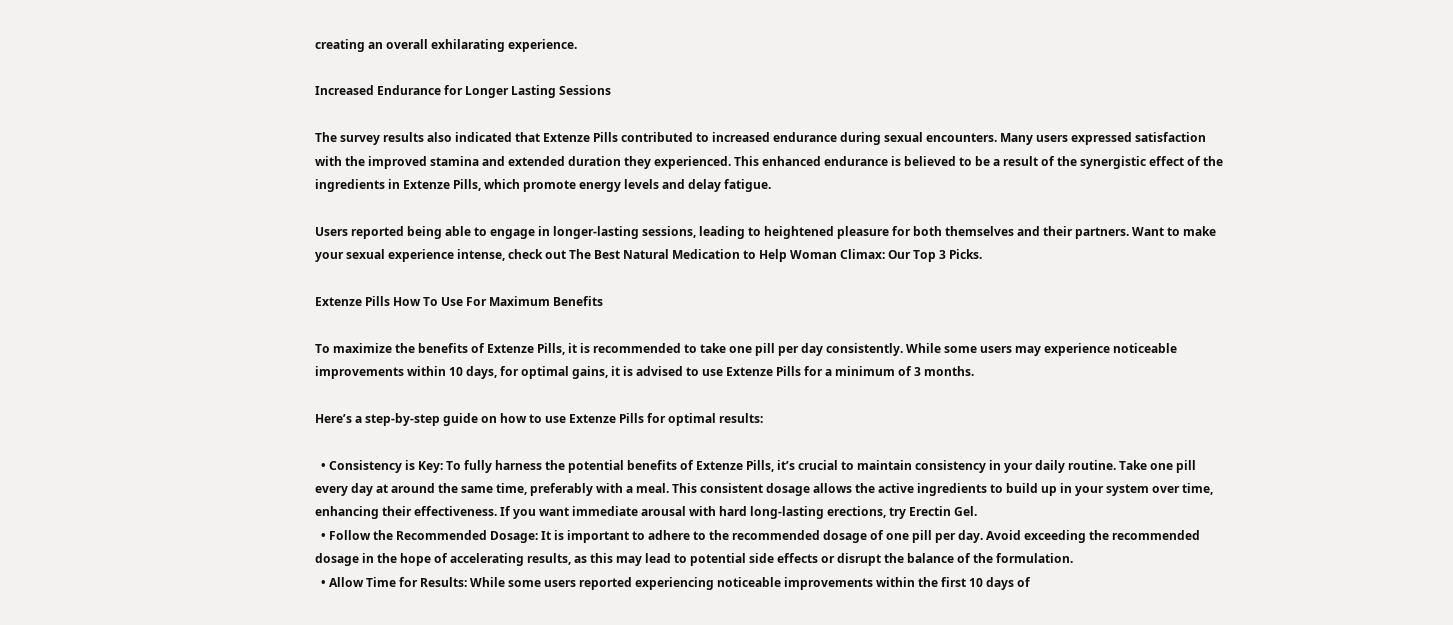creating an overall exhilarating experience.

Increased Endurance for Longer Lasting Sessions

The survey results also indicated that Extenze Pills contributed to increased endurance during sexual encounters. Many users expressed satisfaction with the improved stamina and extended duration they experienced. This enhanced endurance is believed to be a result of the synergistic effect of the ingredients in Extenze Pills, which promote energy levels and delay fatigue.

Users reported being able to engage in longer-lasting sessions, leading to heightened pleasure for both themselves and their partners. Want to make your sexual experience intense, check out The Best Natural Medication to Help Woman Climax: Our Top 3 Picks.

Extenze Pills How To Use For Maximum Benefits

To maximize the benefits of Extenze Pills, it is recommended to take one pill per day consistently. While some users may experience noticeable improvements within 10 days, for optimal gains, it is advised to use Extenze Pills for a minimum of 3 months.

Here’s a step-by-step guide on how to use Extenze Pills for optimal results:

  • Consistency is Key: To fully harness the potential benefits of Extenze Pills, it’s crucial to maintain consistency in your daily routine. Take one pill every day at around the same time, preferably with a meal. This consistent dosage allows the active ingredients to build up in your system over time, enhancing their effectiveness. If you want immediate arousal with hard long-lasting erections, try Erectin Gel.
  • Follow the Recommended Dosage: It is important to adhere to the recommended dosage of one pill per day. Avoid exceeding the recommended dosage in the hope of accelerating results, as this may lead to potential side effects or disrupt the balance of the formulation.
  • Allow Time for Results: While some users reported experiencing noticeable improvements within the first 10 days of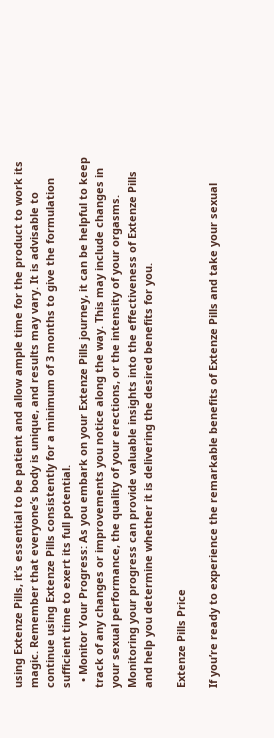using Extenze Pills, it’s essential to be patient and allow ample time for the product to work its magic. Remember that everyone’s body is unique, and results may vary. It is advisable to continue using Extenze Pills consistently for a minimum of 3 months to give the formulation sufficient time to exert its full potential.
  • Monitor Your Progress: As you embark on your Extenze Pills journey, it can be helpful to keep track of any changes or improvements you notice along the way. This may include changes in your sexual performance, the quality of your erections, or the intensity of your orgasms. Monitoring your progress can provide valuable insights into the effectiveness of Extenze Pills and help you determine whether it is delivering the desired benefits for you.

Extenze Pills Price

If you’re ready to experience the remarkable benefits of Extenze Pills and take your sexual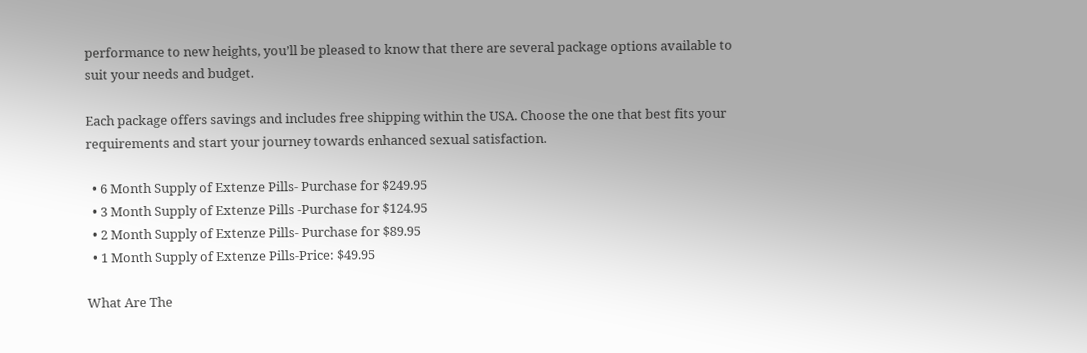performance to new heights, you’ll be pleased to know that there are several package options available to suit your needs and budget.

Each package offers savings and includes free shipping within the USA. Choose the one that best fits your requirements and start your journey towards enhanced sexual satisfaction.

  • 6 Month Supply of Extenze Pills- Purchase for $249.95
  • 3 Month Supply of Extenze Pills -Purchase for $124.95
  • 2 Month Supply of Extenze Pills- Purchase for $89.95
  • 1 Month Supply of Extenze Pills-Price: $49.95

What Are The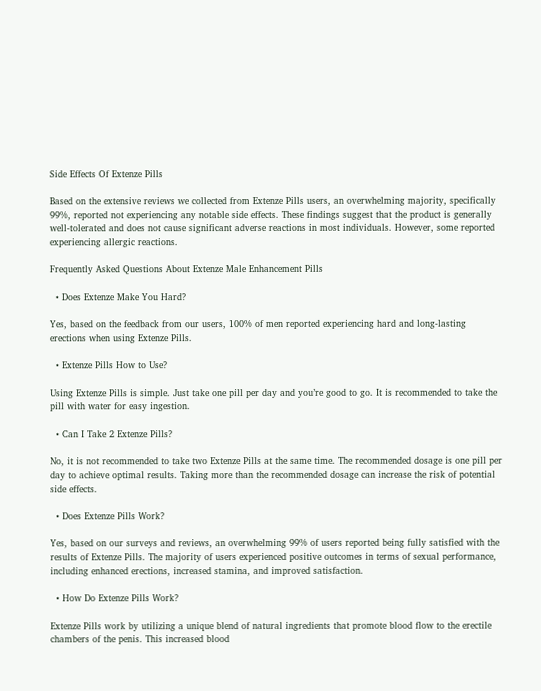Side Effects Of Extenze Pills

Based on the extensive reviews we collected from Extenze Pills users, an overwhelming majority, specifically 99%, reported not experiencing any notable side effects. These findings suggest that the product is generally well-tolerated and does not cause significant adverse reactions in most individuals. However, some reported experiencing allergic reactions.

Frequently Asked Questions About Extenze Male Enhancement Pills

  • Does Extenze Make You Hard?

Yes, based on the feedback from our users, 100% of men reported experiencing hard and long-lasting erections when using Extenze Pills.

  • Extenze Pills How to Use?

Using Extenze Pills is simple. Just take one pill per day and you’re good to go. It is recommended to take the pill with water for easy ingestion.

  • Can I Take 2 Extenze Pills?

No, it is not recommended to take two Extenze Pills at the same time. The recommended dosage is one pill per day to achieve optimal results. Taking more than the recommended dosage can increase the risk of potential side effects.

  • Does Extenze Pills Work?

Yes, based on our surveys and reviews, an overwhelming 99% of users reported being fully satisfied with the results of Extenze Pills. The majority of users experienced positive outcomes in terms of sexual performance, including enhanced erections, increased stamina, and improved satisfaction.

  • How Do Extenze Pills Work?

Extenze Pills work by utilizing a unique blend of natural ingredients that promote blood flow to the erectile chambers of the penis. This increased blood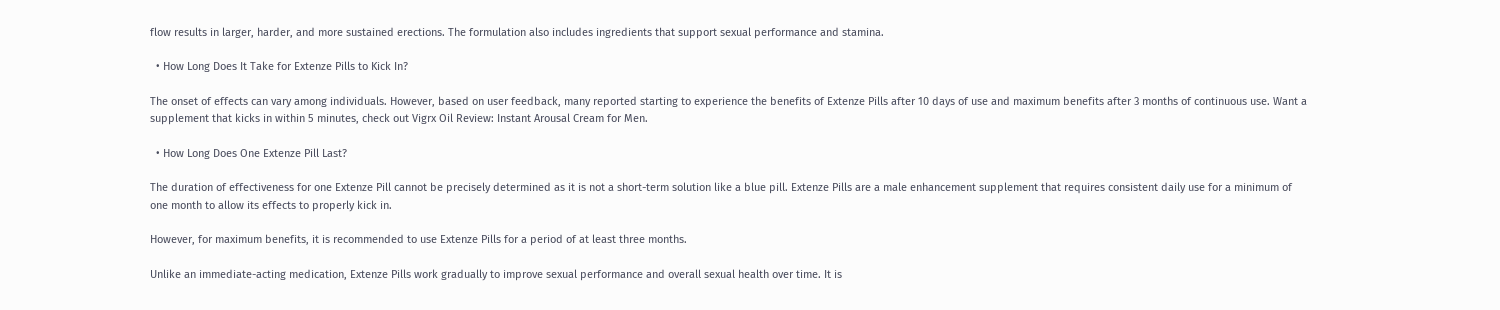flow results in larger, harder, and more sustained erections. The formulation also includes ingredients that support sexual performance and stamina.

  • How Long Does It Take for Extenze Pills to Kick In?

The onset of effects can vary among individuals. However, based on user feedback, many reported starting to experience the benefits of Extenze Pills after 10 days of use and maximum benefits after 3 months of continuous use. Want a supplement that kicks in within 5 minutes, check out Vigrx Oil Review: Instant Arousal Cream for Men.

  • How Long Does One Extenze Pill Last?

The duration of effectiveness for one Extenze Pill cannot be precisely determined as it is not a short-term solution like a blue pill. Extenze Pills are a male enhancement supplement that requires consistent daily use for a minimum of one month to allow its effects to properly kick in.

However, for maximum benefits, it is recommended to use Extenze Pills for a period of at least three months.

Unlike an immediate-acting medication, Extenze Pills work gradually to improve sexual performance and overall sexual health over time. It is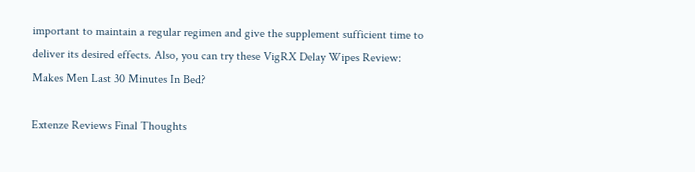important to maintain a regular regimen and give the supplement sufficient time to deliver its desired effects. Also, you can try these VigRX Delay Wipes Review: Makes Men Last 30 Minutes In Bed?

Extenze Reviews Final Thoughts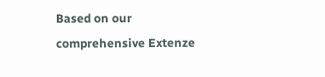Based on our comprehensive Extenze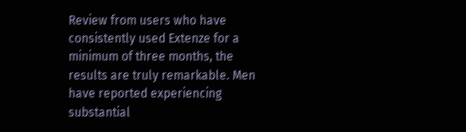Review from users who have consistently used Extenze for a minimum of three months, the results are truly remarkable. Men have reported experiencing substantial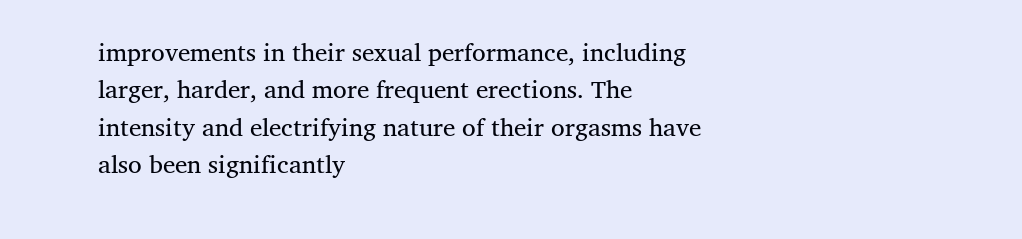improvements in their sexual performance, including larger, harder, and more frequent erections. The intensity and electrifying nature of their orgasms have also been significantly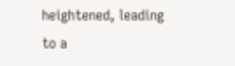heightened, leading to a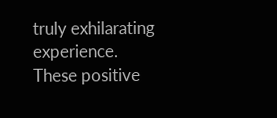truly exhilarating experience. These positive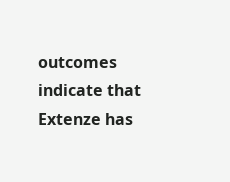outcomes indicate that Extenze has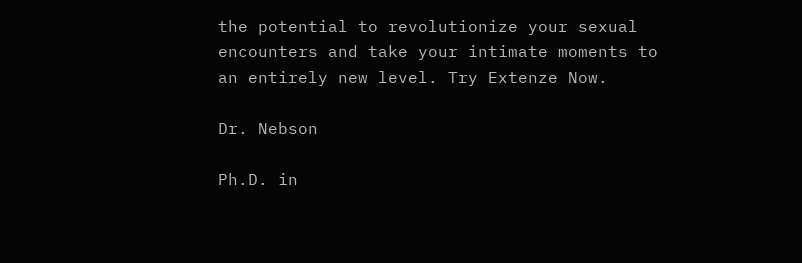the potential to revolutionize your sexual encounters and take your intimate moments to an entirely new level. Try Extenze Now.

Dr. Nebson

Ph.D. in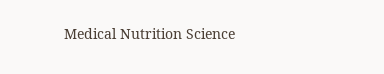Medical Nutrition Science